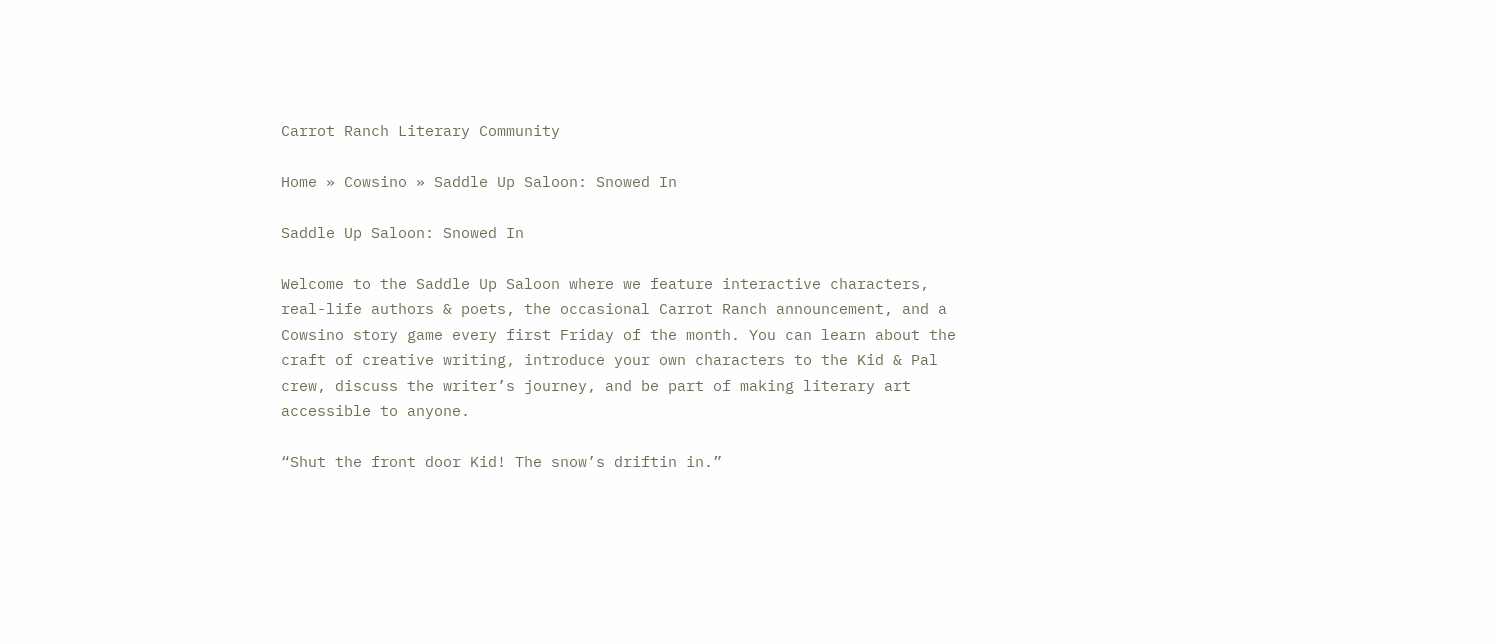Carrot Ranch Literary Community

Home » Cowsino » Saddle Up Saloon: Snowed In

Saddle Up Saloon: Snowed In

Welcome to the Saddle Up Saloon where we feature interactive characters, real-life authors & poets, the occasional Carrot Ranch announcement, and a Cowsino story game every first Friday of the month. You can learn about the craft of creative writing, introduce your own characters to the Kid & Pal crew, discuss the writer’s journey, and be part of making literary art accessible to anyone.

“Shut the front door Kid! The snow’s driftin in.”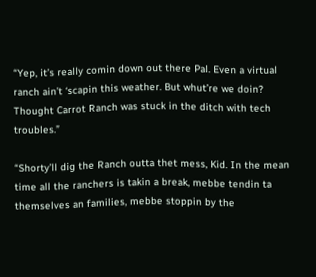“Yep, it’s really comin down out there Pal. Even a virtual ranch ain’t ‘scapin this weather. But whut’re we doin? Thought Carrot Ranch was stuck in the ditch with tech troubles.”

“Shorty’ll dig the Ranch outta thet mess, Kid. In the mean time all the ranchers is takin a break, mebbe tendin ta themselves an families, mebbe stoppin by the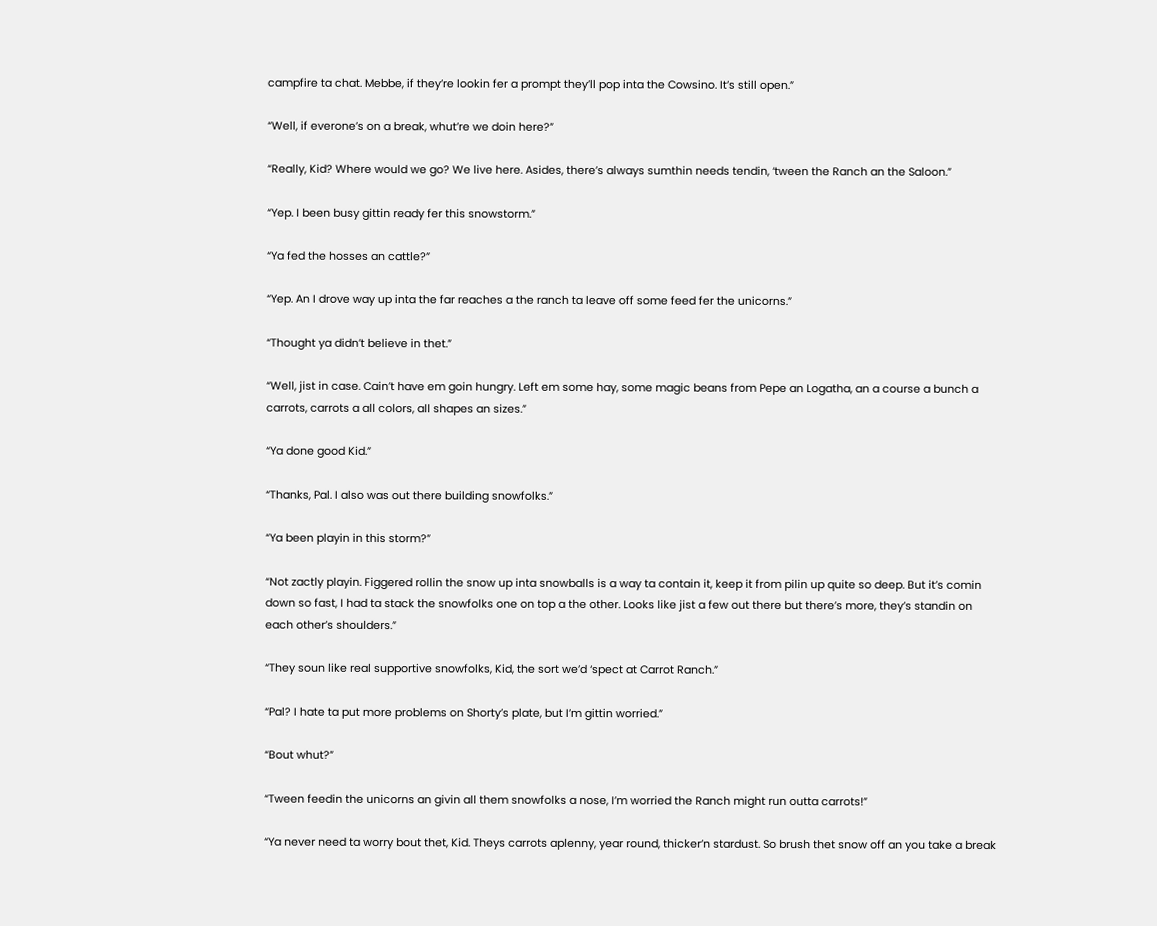campfire ta chat. Mebbe, if they’re lookin fer a prompt they’ll pop inta the Cowsino. It’s still open.”

“Well, if everone’s on a break, whut’re we doin here?”

“Really, Kid? Where would we go? We live here. Asides, there’s always sumthin needs tendin, ‘tween the Ranch an the Saloon.”

“Yep. I been busy gittin ready fer this snowstorm.”

“Ya fed the hosses an cattle?”

“Yep. An I drove way up inta the far reaches a the ranch ta leave off some feed fer the unicorns.”

“Thought ya didn’t believe in thet.”

“Well, jist in case. Cain’t have em goin hungry. Left em some hay, some magic beans from Pepe an Logatha, an a course a bunch a carrots, carrots a all colors, all shapes an sizes.”

“Ya done good Kid.”

“Thanks, Pal. I also was out there building snowfolks.”

“Ya been playin in this storm?”

“Not zactly playin. Figgered rollin the snow up inta snowballs is a way ta contain it, keep it from pilin up quite so deep. But it’s comin down so fast, I had ta stack the snowfolks one on top a the other. Looks like jist a few out there but there’s more, they’s standin on each other’s shoulders.”

“They soun like real supportive snowfolks, Kid, the sort we’d ‘spect at Carrot Ranch.”

“Pal? I hate ta put more problems on Shorty’s plate, but I’m gittin worried.”

“Bout whut?”

“Tween feedin the unicorns an givin all them snowfolks a nose, I’m worried the Ranch might run outta carrots!”

“Ya never need ta worry bout thet, Kid. Theys carrots aplenny, year round, thicker’n stardust. So brush thet snow off an you take a break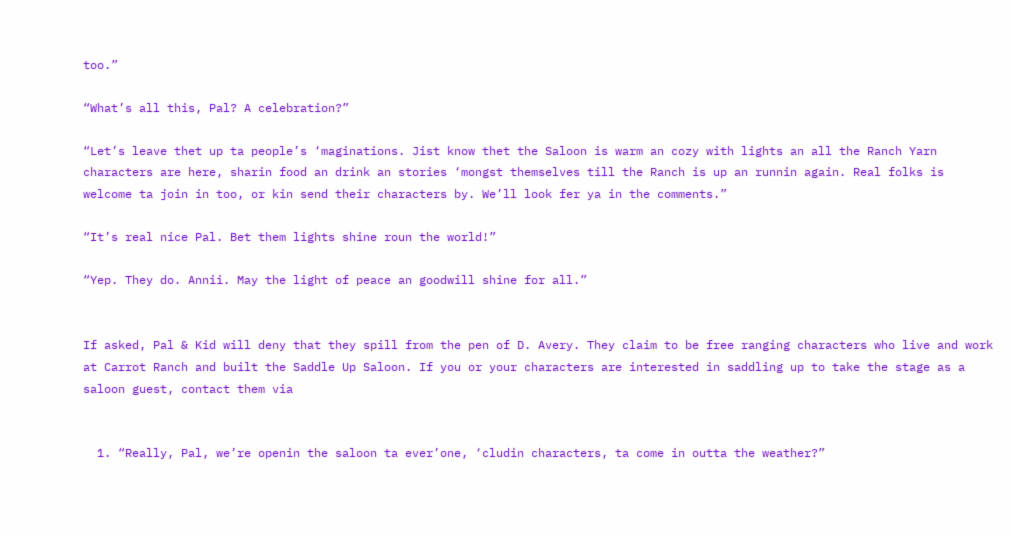too.”

“What’s all this, Pal? A celebration?”

“Let’s leave thet up ta people’s ‘maginations. Jist know thet the Saloon is warm an cozy with lights an all the Ranch Yarn characters are here, sharin food an drink an stories ‘mongst themselves till the Ranch is up an runnin again. Real folks is welcome ta join in too, or kin send their characters by. We’ll look fer ya in the comments.”

“It’s real nice Pal. Bet them lights shine roun the world!”

“Yep. They do. Annii. May the light of peace an goodwill shine for all.”


If asked, Pal & Kid will deny that they spill from the pen of D. Avery. They claim to be free ranging characters who live and work at Carrot Ranch and built the Saddle Up Saloon. If you or your characters are interested in saddling up to take the stage as a saloon guest, contact them via


  1. “Really, Pal, we’re openin the saloon ta ever’one, ‘cludin characters, ta come in outta the weather?”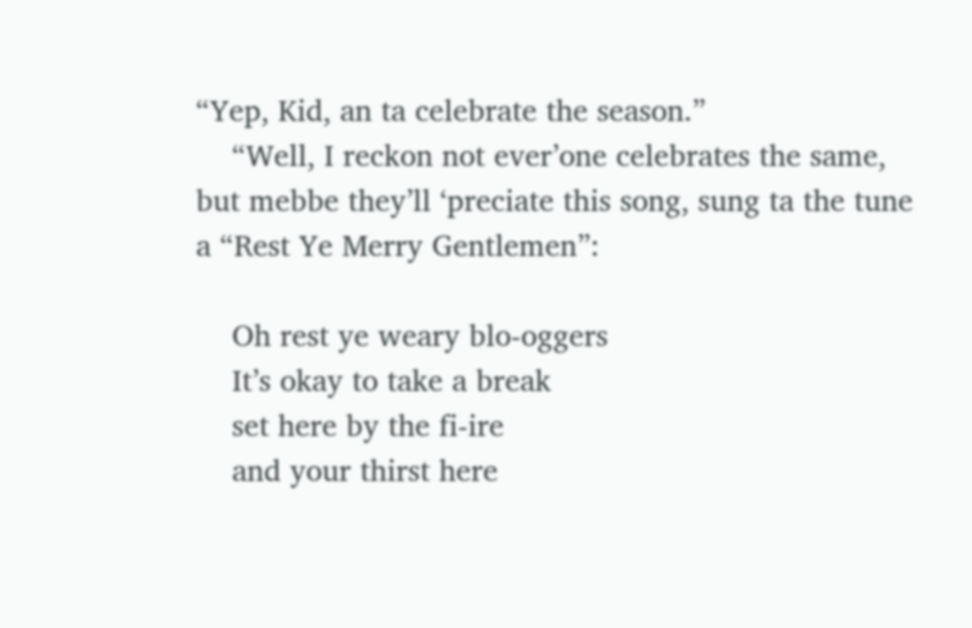“Yep, Kid, an ta celebrate the season.”
    “Well, I reckon not ever’one celebrates the same, but mebbe they’ll ‘preciate this song, sung ta the tune a “Rest Ye Merry Gentlemen”:

    Oh rest ye weary blo-oggers
    It’s okay to take a break
    set here by the fi-ire
    and your thirst here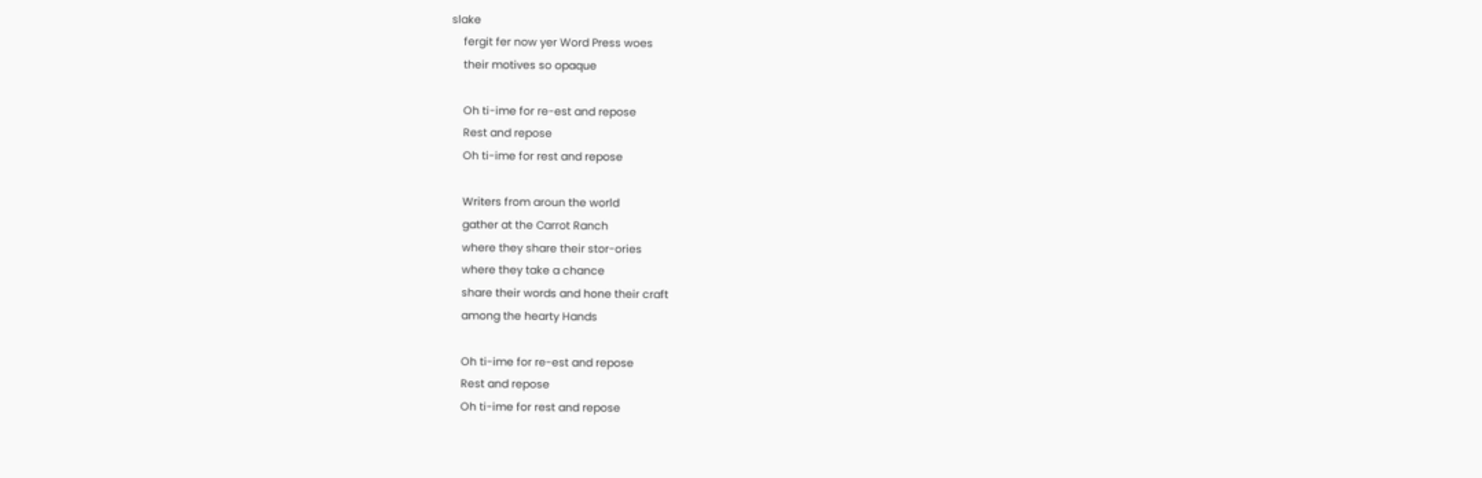slake
    fergit fer now yer Word Press woes
    their motives so opaque

    Oh ti-ime for re-est and repose
    Rest and repose
    Oh ti-ime for rest and repose

    Writers from aroun the world
    gather at the Carrot Ranch
    where they share their stor-ories
    where they take a chance
    share their words and hone their craft
    among the hearty Hands

    Oh ti-ime for re-est and repose
    Rest and repose
    Oh ti-ime for rest and repose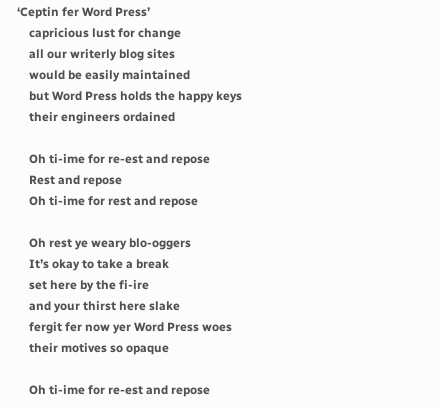‘Ceptin fer Word Press’
    capricious lust for change
    all our writerly blog sites
    would be easily maintained
    but Word Press holds the happy keys
    their engineers ordained

    Oh ti-ime for re-est and repose
    Rest and repose
    Oh ti-ime for rest and repose

    Oh rest ye weary blo-oggers
    It’s okay to take a break
    set here by the fi-ire
    and your thirst here slake
    fergit fer now yer Word Press woes
    their motives so opaque

    Oh ti-ime for re-est and repose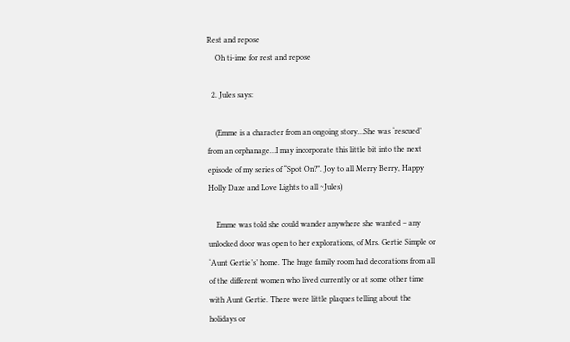Rest and repose
    Oh ti-ime for rest and repose

  2. Jules says:

    (Emme is a character from an ongoing story…She was ‘rescued’ from an orphanage…I may incorporate this little bit into the next episode of my series of “Spot On?”. Joy to all Merry Berry, Happy Holly Daze and Love Lights to all ~Jules)

    Emme was told she could wander anywhere she wanted – any unlocked door was open to her explorations, of Mrs. Gertie Simple or ‘Aunt Gertie’s’ home. The huge family room had decorations from all of the different women who lived currently or at some other time with Aunt Gertie. There were little plaques telling about the holidays or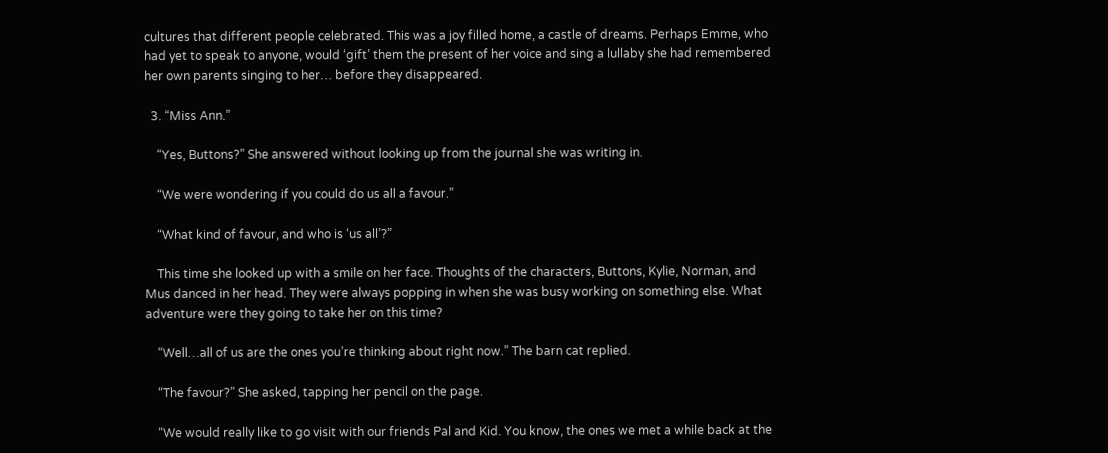cultures that different people celebrated. This was a joy filled home, a castle of dreams. Perhaps Emme, who had yet to speak to anyone, would ‘gift’ them the present of her voice and sing a lullaby she had remembered her own parents singing to her… before they disappeared.

  3. “Miss Ann.”

    “Yes, Buttons?” She answered without looking up from the journal she was writing in.

    “We were wondering if you could do us all a favour.”

    “What kind of favour, and who is ‘us all’?”

    This time she looked up with a smile on her face. Thoughts of the characters, Buttons, Kylie, Norman, and Mus danced in her head. They were always popping in when she was busy working on something else. What adventure were they going to take her on this time?

    “Well…all of us are the ones you’re thinking about right now.” The barn cat replied.

    “The favour?” She asked, tapping her pencil on the page.

    “We would really like to go visit with our friends Pal and Kid. You know, the ones we met a while back at the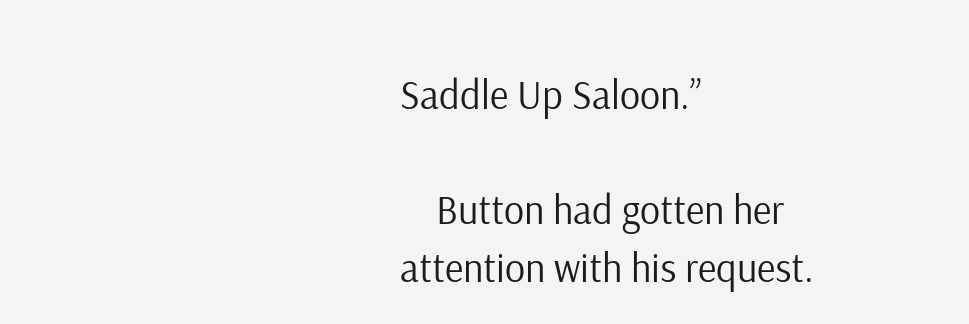Saddle Up Saloon.”

    Button had gotten her attention with his request.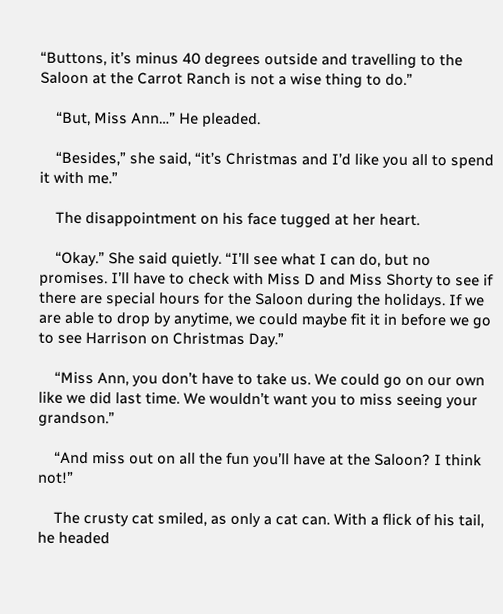“Buttons, it’s minus 40 degrees outside and travelling to the Saloon at the Carrot Ranch is not a wise thing to do.”

    “But, Miss Ann…” He pleaded.

    “Besides,” she said, “it’s Christmas and I’d like you all to spend it with me.”

    The disappointment on his face tugged at her heart.

    “Okay.” She said quietly. “I’ll see what I can do, but no promises. I’ll have to check with Miss D and Miss Shorty to see if there are special hours for the Saloon during the holidays. If we are able to drop by anytime, we could maybe fit it in before we go to see Harrison on Christmas Day.”

    “Miss Ann, you don’t have to take us. We could go on our own like we did last time. We wouldn’t want you to miss seeing your grandson.”

    “And miss out on all the fun you’ll have at the Saloon? I think not!”

    The crusty cat smiled, as only a cat can. With a flick of his tail, he headed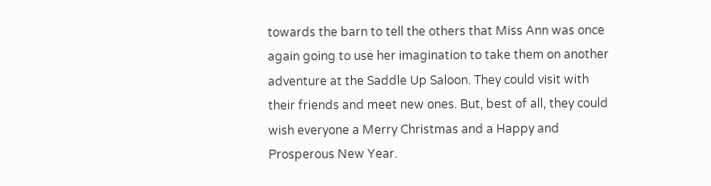towards the barn to tell the others that Miss Ann was once again going to use her imagination to take them on another adventure at the Saddle Up Saloon. They could visit with their friends and meet new ones. But, best of all, they could wish everyone a Merry Christmas and a Happy and Prosperous New Year.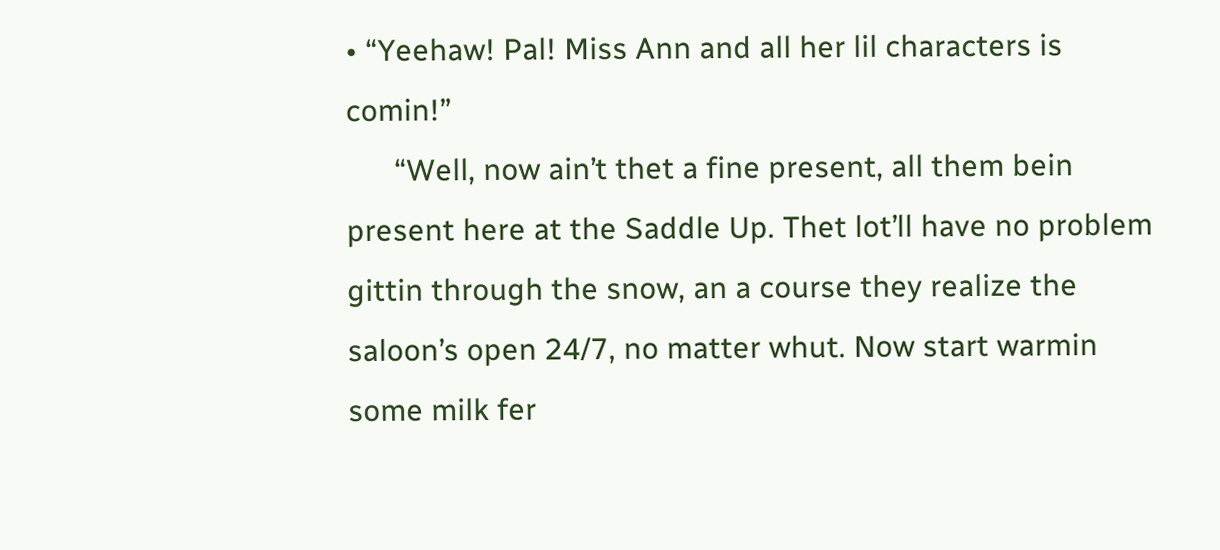• “Yeehaw! Pal! Miss Ann and all her lil characters is comin!”
      “Well, now ain’t thet a fine present, all them bein present here at the Saddle Up. Thet lot’ll have no problem gittin through the snow, an a course they realize the saloon’s open 24/7, no matter whut. Now start warmin some milk fer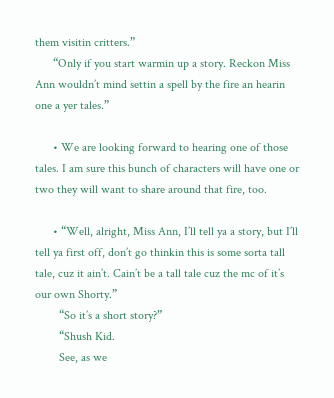them visitin critters.”
      “Only if you start warmin up a story. Reckon Miss Ann wouldn’t mind settin a spell by the fire an hearin one a yer tales.”

      • We are looking forward to hearing one of those tales. I am sure this bunch of characters will have one or two they will want to share around that fire, too.

      • “Well, alright, Miss Ann, I’ll tell ya a story, but I’ll tell ya first off, don’t go thinkin this is some sorta tall tale, cuz it ain’t. Cain’t be a tall tale cuz the mc of it’s our own Shorty.”
        “So it’s a short story?”
        “Shush Kid.
        See, as we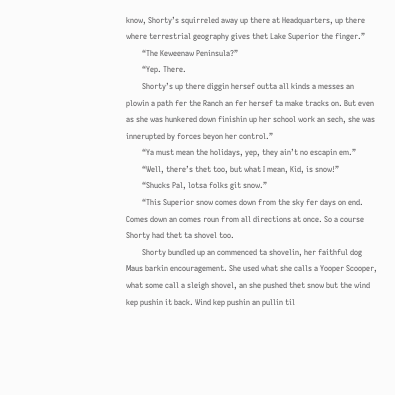know, Shorty’s squirreled away up there at Headquarters, up there where terrestrial geography gives thet Lake Superior the finger.”
        “The Keweenaw Peninsula?”
        “Yep. There.
        Shorty’s up there diggin hersef outta all kinds a messes an plowin a path fer the Ranch an fer hersef ta make tracks on. But even as she was hunkered down finishin up her school work an sech, she was innerupted by forces beyon her control.”
        “Ya must mean the holidays, yep, they ain’t no escapin em.”
        “Well, there’s thet too, but what I mean, Kid, is snow!”
        “Shucks Pal, lotsa folks git snow.”
        “This Superior snow comes down from the sky fer days on end. Comes down an comes roun from all directions at once. So a course Shorty had thet ta shovel too.
        Shorty bundled up an commenced ta shovelin, her faithful dog Maus barkin encouragement. She used what she calls a Yooper Scooper, what some call a sleigh shovel, an she pushed thet snow but the wind kep pushin it back. Wind kep pushin an pullin til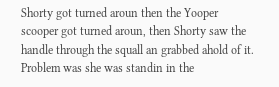Shorty got turned aroun then the Yooper scooper got turned aroun, then Shorty saw the handle through the squall an grabbed ahold of it. Problem was she was standin in the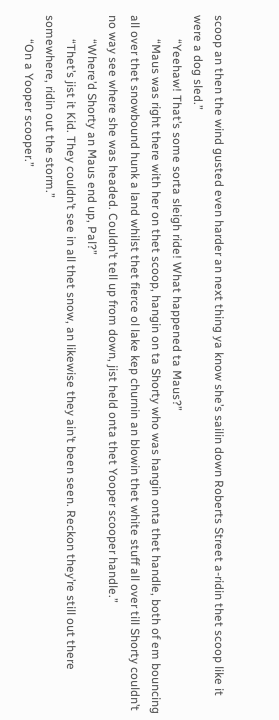scoop an then the wind gusted even harder an next thing ya know she’s sailin down Roberts Street a-ridin thet scoop like it were a dog sled.”
        “Yeehaw! That’s some sorta sleigh ride! What happened ta Maus?”
        “Maus was right there with her on thet scoop, hangin on ta Shorty who was hangin onta thet handle, both of em bouncing all over thet snowbound hunk a land whilst thet fierce ol lake kep churnin an blowin thet white stuff all over till Shorty couldn’t no way see where she was headed. Couldn’t tell up from down, jist held onta thet Yooper scooper handle.”
        “Where’d Shorty an Maus end up, Pal?”
        “Thet’s jist it Kid. They couldn’t see in all thet snow, an likewise they ain’t been seen. Reckon they’re still out there somewhere, ridin out the storm.”
        “On a Yooper scooper.”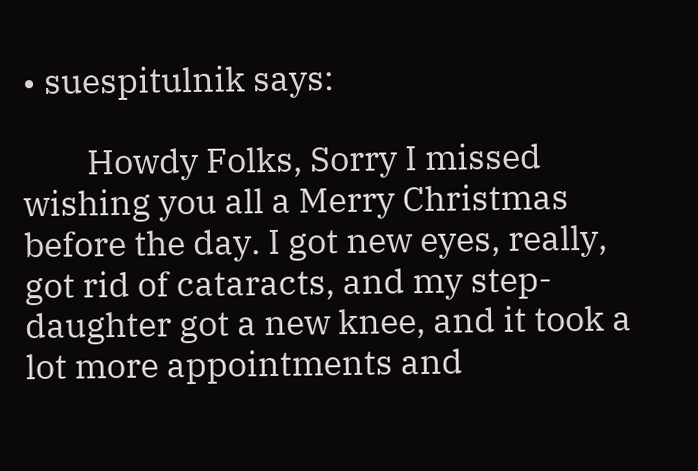• suespitulnik says:

        Howdy Folks, Sorry I missed wishing you all a Merry Christmas before the day. I got new eyes, really, got rid of cataracts, and my step-daughter got a new knee, and it took a lot more appointments and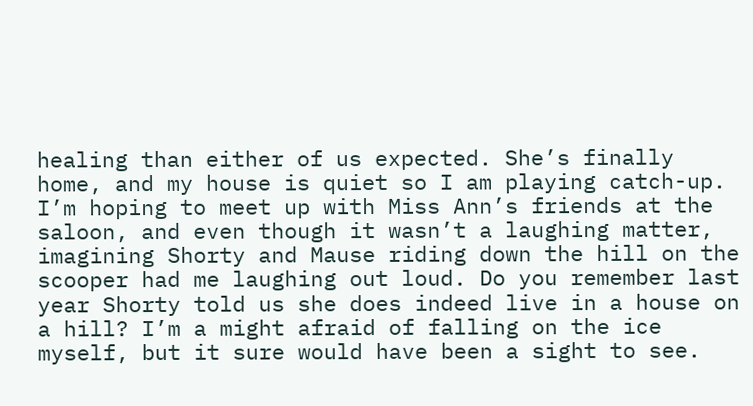healing than either of us expected. She’s finally home, and my house is quiet so I am playing catch-up. I’m hoping to meet up with Miss Ann’s friends at the saloon, and even though it wasn’t a laughing matter, imagining Shorty and Mause riding down the hill on the scooper had me laughing out loud. Do you remember last year Shorty told us she does indeed live in a house on a hill? I’m a might afraid of falling on the ice myself, but it sure would have been a sight to see.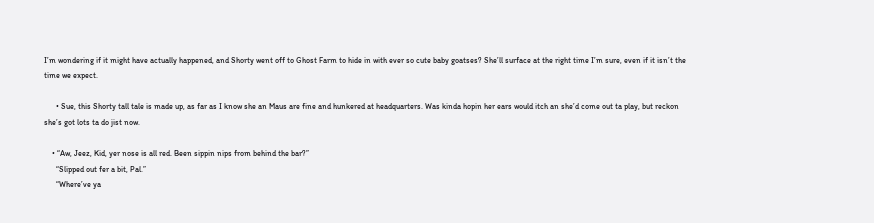I’m wondering if it might have actually happened, and Shorty went off to Ghost Farm to hide in with ever so cute baby goatses? She’ll surface at the right time I’m sure, even if it isn’t the time we expect.

      • Sue, this Shorty tall tale is made up, as far as I know she an Maus are fine and hunkered at headquarters. Was kinda hopin her ears would itch an she’d come out ta play, but reckon she’s got lots ta do jist now.

    • “Aw, Jeez, Kid, yer nose is all red. Been sippin nips from behind the bar?”
      “Slipped out fer a bit, Pal.”
      “Where’ve ya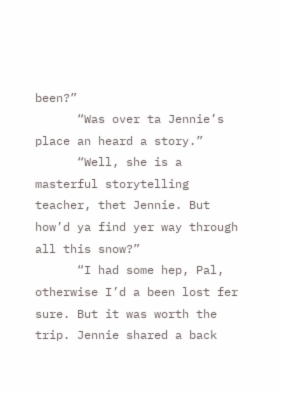been?”
      “Was over ta Jennie’s place an heard a story.”
      “Well, she is a masterful storytelling teacher, thet Jennie. But how’d ya find yer way through all this snow?”
      “I had some hep, Pal, otherwise I’d a been lost fer sure. But it was worth the trip. Jennie shared a back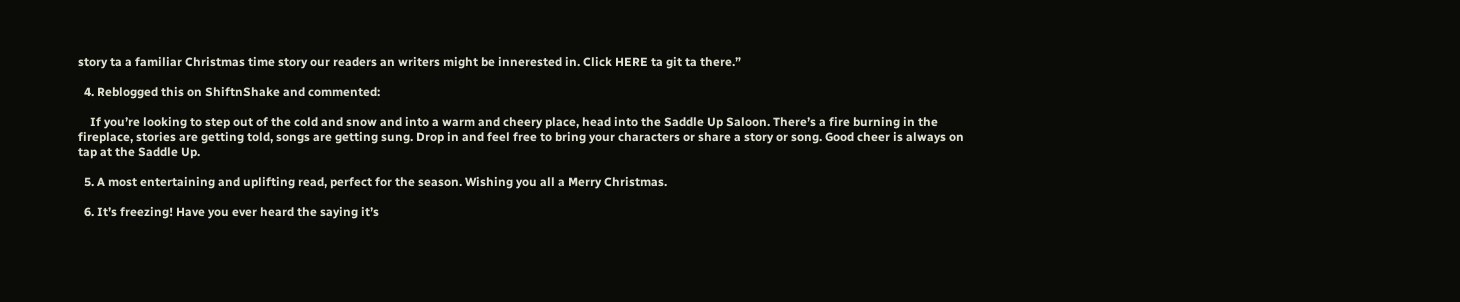story ta a familiar Christmas time story our readers an writers might be innerested in. Click HERE ta git ta there.”

  4. Reblogged this on ShiftnShake and commented:

    If you’re looking to step out of the cold and snow and into a warm and cheery place, head into the Saddle Up Saloon. There’s a fire burning in the fireplace, stories are getting told, songs are getting sung. Drop in and feel free to bring your characters or share a story or song. Good cheer is always on tap at the Saddle Up.

  5. A most entertaining and uplifting read, perfect for the season. Wishing you all a Merry Christmas.

  6. It’s freezing! Have you ever heard the saying it’s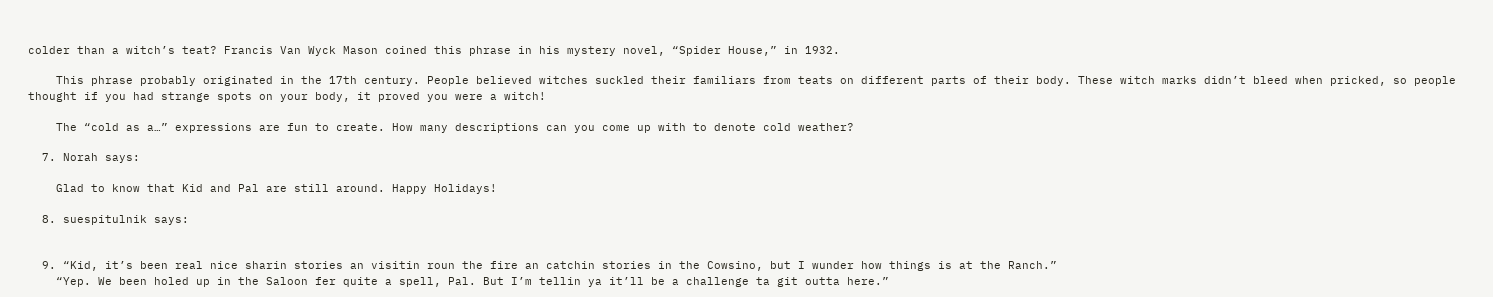colder than a witch’s teat? Francis Van Wyck Mason coined this phrase in his mystery novel, “Spider House,” in 1932.

    This phrase probably originated in the 17th century. People believed witches suckled their familiars from teats on different parts of their body. These witch marks didn’t bleed when pricked, so people thought if you had strange spots on your body, it proved you were a witch!

    The “cold as a…” expressions are fun to create. How many descriptions can you come up with to denote cold weather?

  7. Norah says:

    Glad to know that Kid and Pal are still around. Happy Holidays!

  8. suespitulnik says:


  9. “Kid, it’s been real nice sharin stories an visitin roun the fire an catchin stories in the Cowsino, but I wunder how things is at the Ranch.”
    “Yep. We been holed up in the Saloon fer quite a spell, Pal. But I’m tellin ya it’ll be a challenge ta git outta here.”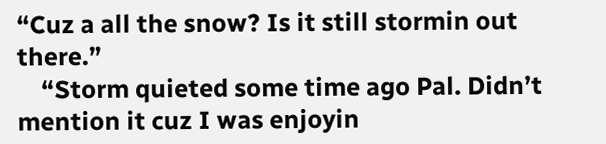“Cuz a all the snow? Is it still stormin out there.”
    “Storm quieted some time ago Pal. Didn’t mention it cuz I was enjoyin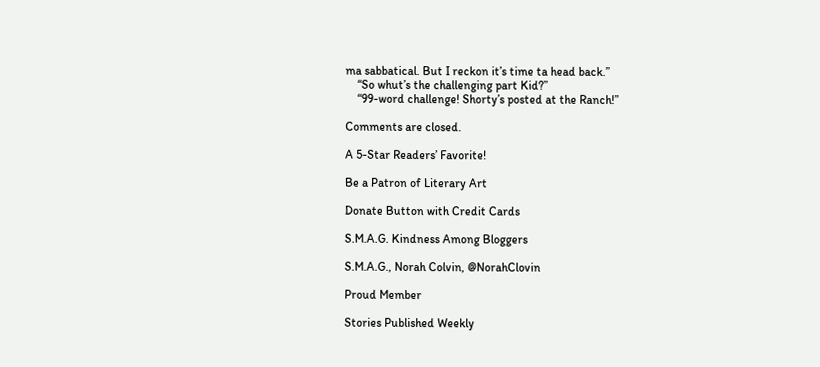ma sabbatical. But I reckon it’s time ta head back.”
    “So whut’s the challenging part Kid?”
    “99-word challenge! Shorty’s posted at the Ranch!”

Comments are closed.

A 5-Star Readers’ Favorite!

Be a Patron of Literary Art

Donate Button with Credit Cards

S.M.A.G. Kindness Among Bloggers

S.M.A.G., Norah Colvin, @NorahClovin

Proud Member

Stories Published Weekly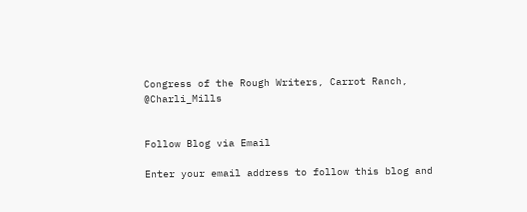Congress of the Rough Writers, Carrot Ranch, @Charli_Mills


Follow Blog via Email

Enter your email address to follow this blog and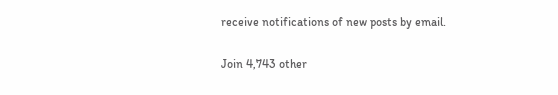receive notifications of new posts by email.

Join 4,743 other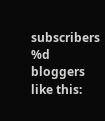subscribers
%d bloggers like this: